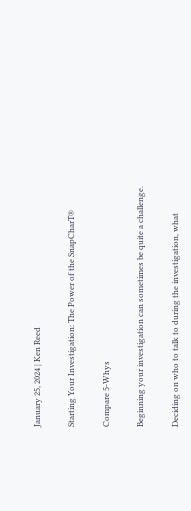January 25, 2024 | Ken Reed

Starting Your Investigation: The Power of the SnapCharT®

Compare 5-Whys

Beginning your investigation can sometimes be quite a challenge.

Deciding on who to talk to during the investigation, what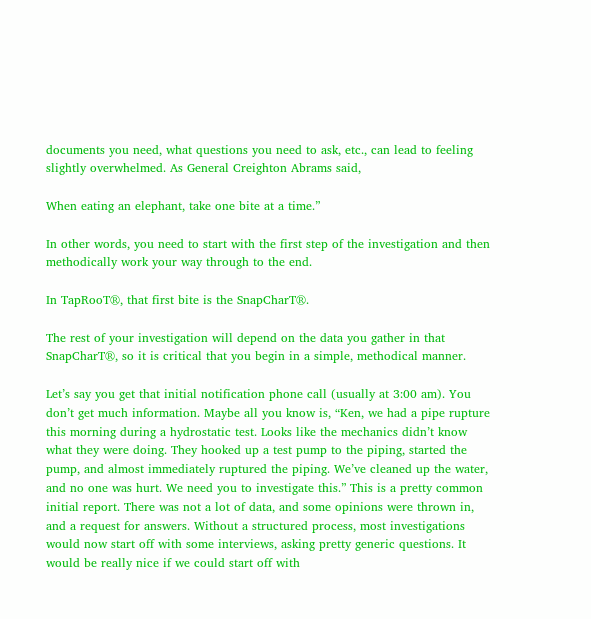documents you need, what questions you need to ask, etc., can lead to feeling slightly overwhelmed. As General Creighton Abrams said,

When eating an elephant, take one bite at a time.”

In other words, you need to start with the first step of the investigation and then methodically work your way through to the end.

In TapRooT®, that first bite is the SnapCharT®.

The rest of your investigation will depend on the data you gather in that SnapCharT®, so it is critical that you begin in a simple, methodical manner.

Let’s say you get that initial notification phone call (usually at 3:00 am). You don’t get much information. Maybe all you know is, “Ken, we had a pipe rupture this morning during a hydrostatic test. Looks like the mechanics didn’t know what they were doing. They hooked up a test pump to the piping, started the pump, and almost immediately ruptured the piping. We’ve cleaned up the water, and no one was hurt. We need you to investigate this.” This is a pretty common initial report. There was not a lot of data, and some opinions were thrown in, and a request for answers. Without a structured process, most investigations would now start off with some interviews, asking pretty generic questions. It would be really nice if we could start off with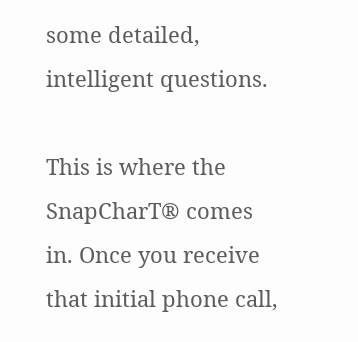some detailed, intelligent questions.

This is where the SnapCharT® comes in. Once you receive that initial phone call,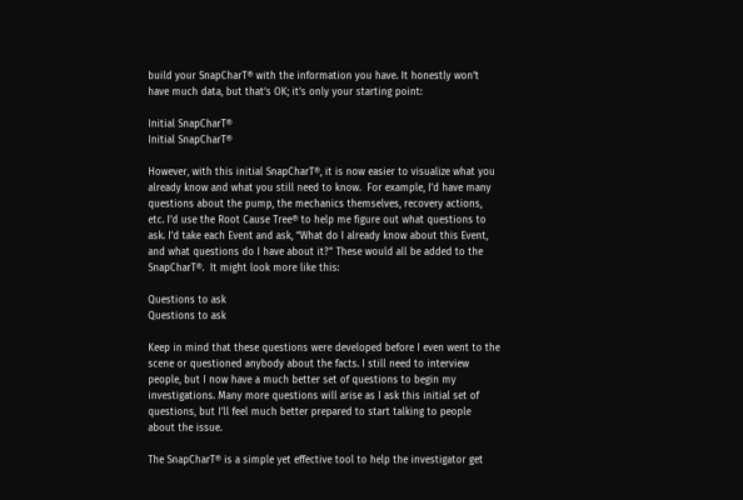build your SnapCharT® with the information you have. It honestly won’t have much data, but that’s OK; it’s only your starting point:

Initial SnapCharT®
Initial SnapCharT®

However, with this initial SnapCharT®, it is now easier to visualize what you already know and what you still need to know.  For example, I’d have many questions about the pump, the mechanics themselves, recovery actions, etc. I’d use the Root Cause Tree® to help me figure out what questions to ask. I’d take each Event and ask, “What do I already know about this Event, and what questions do I have about it?” These would all be added to the SnapCharT®.  It might look more like this:

Questions to ask
Questions to ask

Keep in mind that these questions were developed before I even went to the scene or questioned anybody about the facts. I still need to interview people, but I now have a much better set of questions to begin my investigations. Many more questions will arise as I ask this initial set of questions, but I’ll feel much better prepared to start talking to people about the issue.

The SnapCharT® is a simple yet effective tool to help the investigator get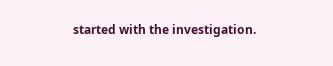started with the investigation.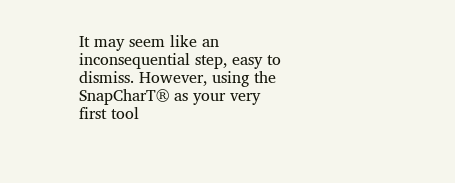It may seem like an inconsequential step, easy to dismiss. However, using the SnapCharT® as your very first tool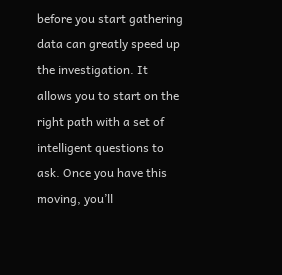before you start gathering data can greatly speed up the investigation. It allows you to start on the right path with a set of intelligent questions to ask. Once you have this moving, you’ll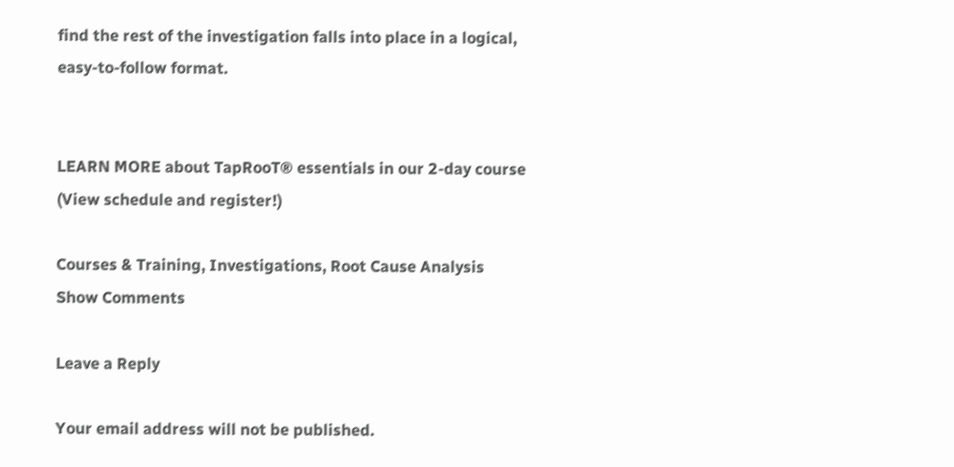find the rest of the investigation falls into place in a logical, easy-to-follow format.


LEARN MORE about TapRooT® essentials in our 2-day course (View schedule and register!)

Courses & Training, Investigations, Root Cause Analysis
Show Comments

Leave a Reply

Your email address will not be published.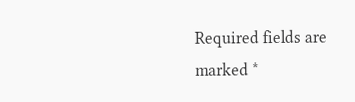Required fields are marked *